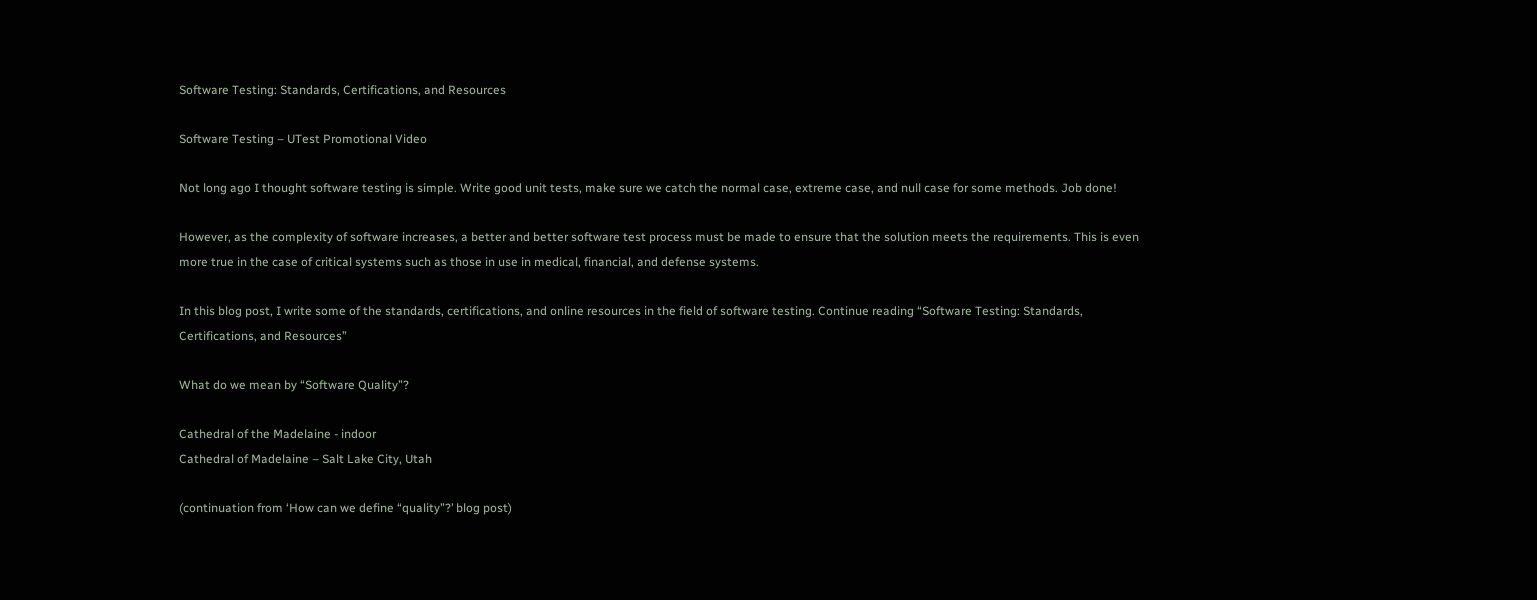Software Testing: Standards, Certifications, and Resources

Software Testing – UTest Promotional Video

Not long ago I thought software testing is simple. Write good unit tests, make sure we catch the normal case, extreme case, and null case for some methods. Job done!

However, as the complexity of software increases, a better and better software test process must be made to ensure that the solution meets the requirements. This is even more true in the case of critical systems such as those in use in medical, financial, and defense systems.

In this blog post, I write some of the standards, certifications, and online resources in the field of software testing. Continue reading “Software Testing: Standards, Certifications, and Resources”

What do we mean by “Software Quality”?

Cathedral of the Madelaine - indoor
Cathedral of Madelaine – Salt Lake City, Utah

(continuation from ‘How can we define “quality”?’ blog post)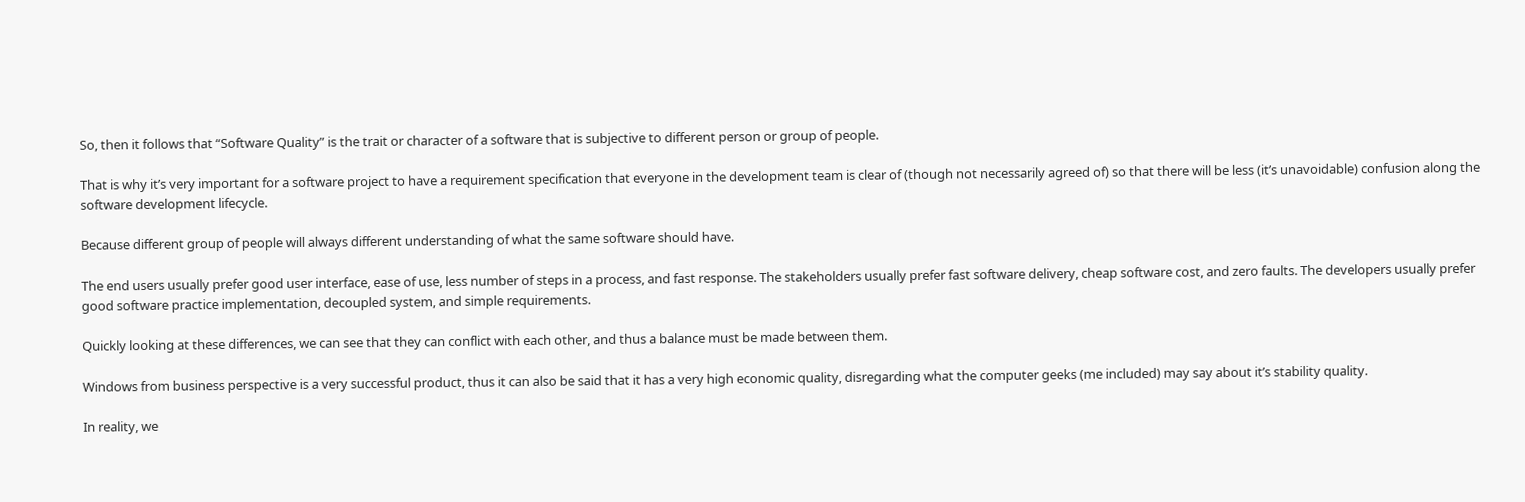So, then it follows that “Software Quality” is the trait or character of a software that is subjective to different person or group of people.

That is why it’s very important for a software project to have a requirement specification that everyone in the development team is clear of (though not necessarily agreed of) so that there will be less (it’s unavoidable) confusion along the software development lifecycle.

Because different group of people will always different understanding of what the same software should have.

The end users usually prefer good user interface, ease of use, less number of steps in a process, and fast response. The stakeholders usually prefer fast software delivery, cheap software cost, and zero faults. The developers usually prefer good software practice implementation, decoupled system, and simple requirements.

Quickly looking at these differences, we can see that they can conflict with each other, and thus a balance must be made between them.

Windows from business perspective is a very successful product, thus it can also be said that it has a very high economic quality, disregarding what the computer geeks (me included) may say about it’s stability quality.

In reality, we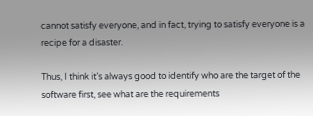cannot satisfy everyone, and in fact, trying to satisfy everyone is a recipe for a disaster.

Thus, I think it’s always good to identify who are the target of the software first, see what are the requirements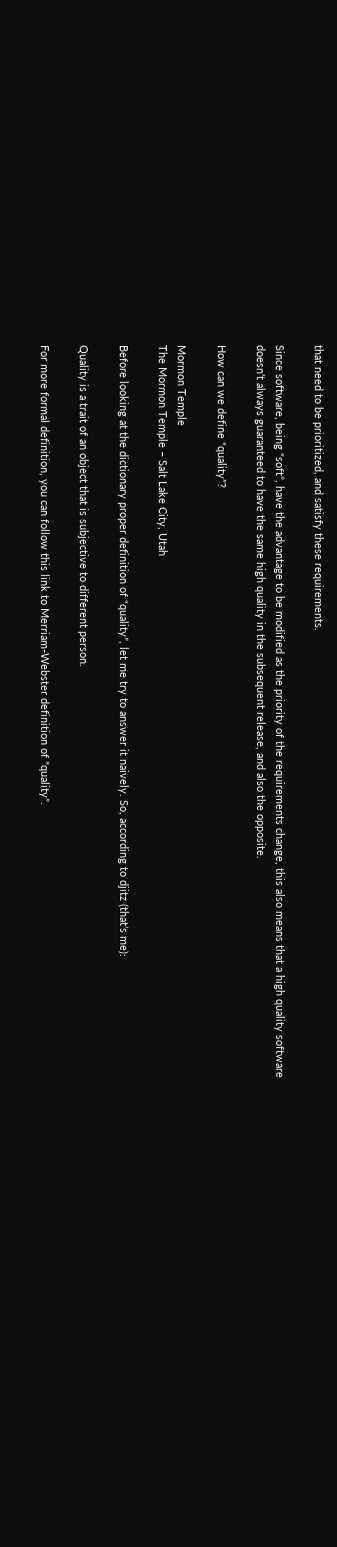that need to be prioritized, and satisfy these requirements.

Since software, being “soft”, have the advantage to be modified as the priority of the requirements change, this also means that a high quality software doesn’t always guaranteed to have the same high quality in the subsequent release, and also the opposite.

How can we define “quality”?

Mormon Temple
The Mormon Temple – Salt Lake City, Utah

Before looking at the dictionary proper definition of “quality”, let me try to answer it naively. So, according to djitz (that’s me):

Quality is a trait of an object that is subjective to different person.

For more formal definition, you can follow this link to Merriam-Webster definition of “quality”.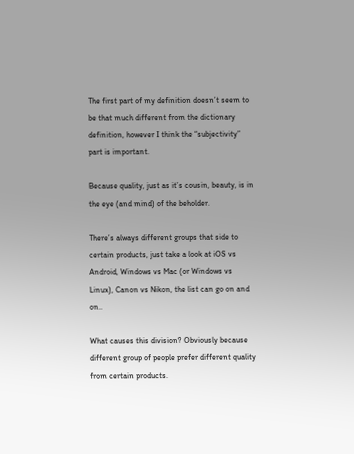The first part of my definition doesn’t seem to be that much different from the dictionary definition, however I think the “subjectivity” part is important.

Because quality, just as it’s cousin, beauty, is in the eye (and mind) of the beholder.

There’s always different groups that side to certain products, just take a look at iOS vs Android, Windows vs Mac (or Windows vs Linux), Canon vs Nikon, the list can go on and on..

What causes this division? Obviously because different group of people prefer different quality from certain products.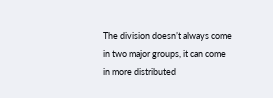The division doesn’t always come in two major groups, it can come in more distributed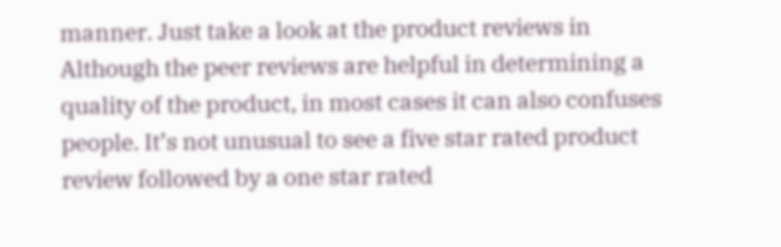manner. Just take a look at the product reviews in Although the peer reviews are helpful in determining a quality of the product, in most cases it can also confuses people. It’s not unusual to see a five star rated product review followed by a one star rated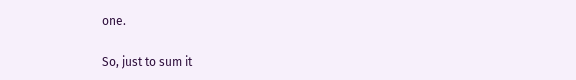one.

So, just to sum it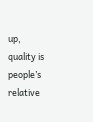up, quality is people’s relative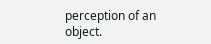perception of an object.